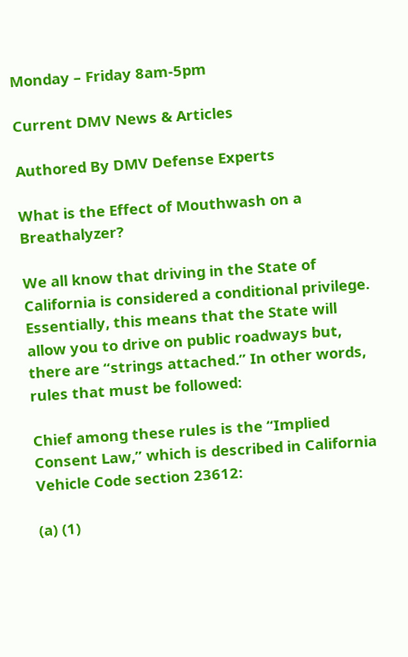Monday – Friday 8am-5pm

Current DMV News & Articles

Authored By DMV Defense Experts

What is the Effect of Mouthwash on a Breathalyzer?

We all know that driving in the State of California is considered a conditional privilege. Essentially, this means that the State will allow you to drive on public roadways but, there are “strings attached.” In other words, rules that must be followed:

Chief among these rules is the “Implied Consent Law,” which is described in California Vehicle Code section 23612:

(a) (1)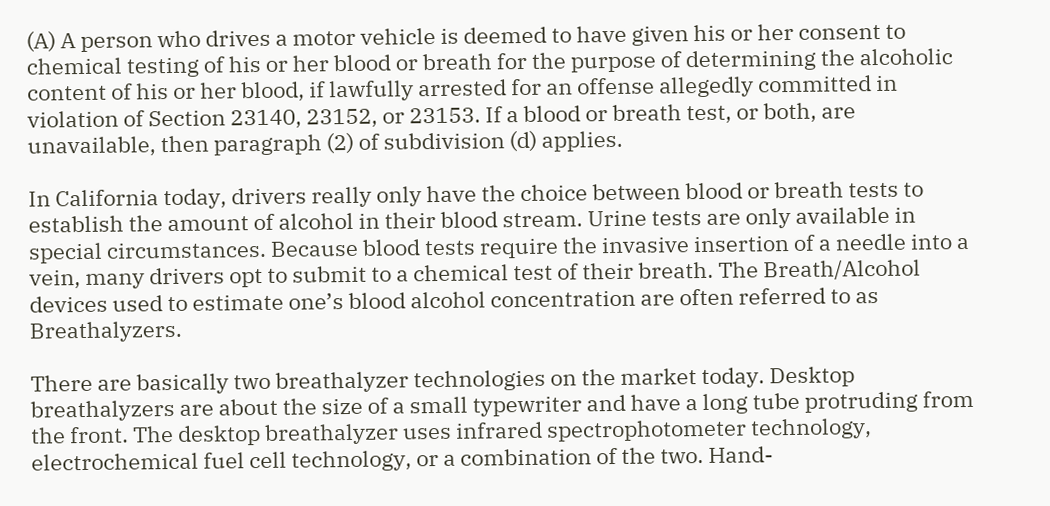(A) A person who drives a motor vehicle is deemed to have given his or her consent to chemical testing of his or her blood or breath for the purpose of determining the alcoholic content of his or her blood, if lawfully arrested for an offense allegedly committed in violation of Section 23140, 23152, or 23153. If a blood or breath test, or both, are unavailable, then paragraph (2) of subdivision (d) applies.

In California today, drivers really only have the choice between blood or breath tests to establish the amount of alcohol in their blood stream. Urine tests are only available in special circumstances. Because blood tests require the invasive insertion of a needle into a vein, many drivers opt to submit to a chemical test of their breath. The Breath/Alcohol devices used to estimate one’s blood alcohol concentration are often referred to as Breathalyzers.

There are basically two breathalyzer technologies on the market today. Desktop breathalyzers are about the size of a small typewriter and have a long tube protruding from the front. The desktop breathalyzer uses infrared spectrophotometer technology, electrochemical fuel cell technology, or a combination of the two. Hand-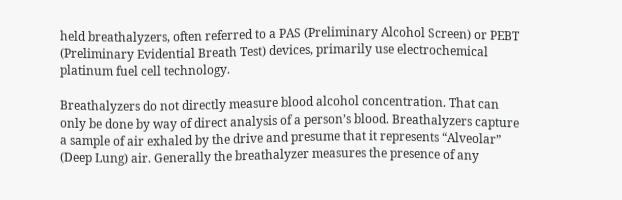held breathalyzers, often referred to a PAS (Preliminary Alcohol Screen) or PEBT (Preliminary Evidential Breath Test) devices, primarily use electrochemical platinum fuel cell technology.

Breathalyzers do not directly measure blood alcohol concentration. That can only be done by way of direct analysis of a person’s blood. Breathalyzers capture a sample of air exhaled by the drive and presume that it represents “Alveolar” (Deep Lung) air. Generally the breathalyzer measures the presence of any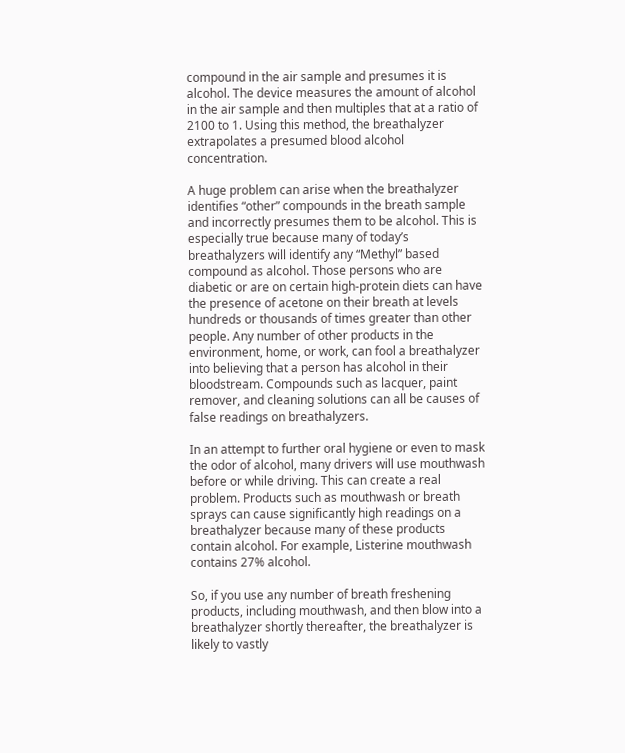compound in the air sample and presumes it is alcohol. The device measures the amount of alcohol in the air sample and then multiples that at a ratio of 2100 to 1. Using this method, the breathalyzer extrapolates a presumed blood alcohol concentration.

A huge problem can arise when the breathalyzer identifies “other” compounds in the breath sample and incorrectly presumes them to be alcohol. This is especially true because many of today’s breathalyzers will identify any “Methyl” based compound as alcohol. Those persons who are diabetic or are on certain high-protein diets can have the presence of acetone on their breath at levels hundreds or thousands of times greater than other people. Any number of other products in the environment, home, or work, can fool a breathalyzer into believing that a person has alcohol in their bloodstream. Compounds such as lacquer, paint remover, and cleaning solutions can all be causes of false readings on breathalyzers.

In an attempt to further oral hygiene or even to mask the odor of alcohol, many drivers will use mouthwash before or while driving. This can create a real problem. Products such as mouthwash or breath sprays can cause significantly high readings on a breathalyzer because many of these products contain alcohol. For example, Listerine mouthwash contains 27% alcohol.

So, if you use any number of breath freshening products, including mouthwash, and then blow into a breathalyzer shortly thereafter, the breathalyzer is likely to vastly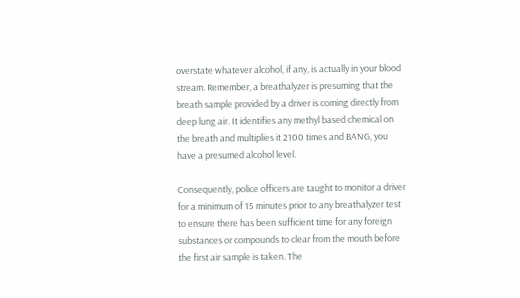overstate whatever alcohol, if any, is actually in your blood stream. Remember, a breathalyzer is presuming that the breath sample provided by a driver is coming directly from deep lung air. It identifies any methyl based chemical on the breath and multiplies it 2100 times and BANG, you have a presumed alcohol level.

Consequently, police officers are taught to monitor a driver for a minimum of 15 minutes prior to any breathalyzer test to ensure there has been sufficient time for any foreign substances or compounds to clear from the mouth before the first air sample is taken. The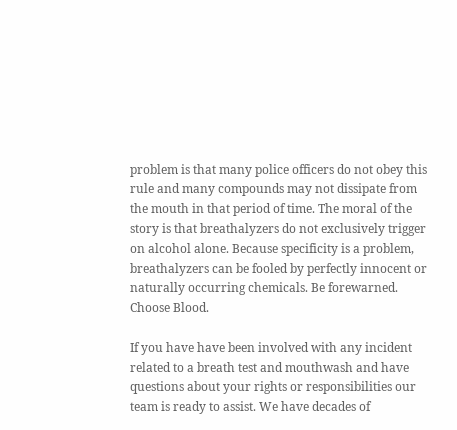problem is that many police officers do not obey this rule and many compounds may not dissipate from the mouth in that period of time. The moral of the story is that breathalyzers do not exclusively trigger on alcohol alone. Because specificity is a problem, breathalyzers can be fooled by perfectly innocent or naturally occurring chemicals. Be forewarned. Choose Blood.

If you have have been involved with any incident related to a breath test and mouthwash and have questions about your rights or responsibilities our team is ready to assist. We have decades of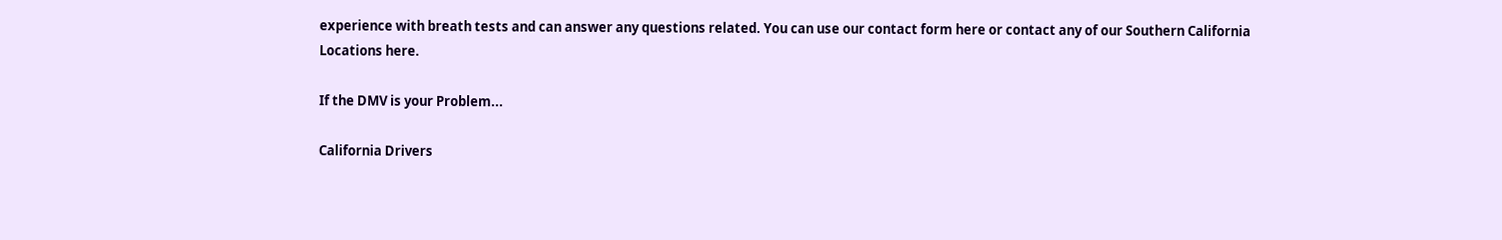experience with breath tests and can answer any questions related. You can use our contact form here or contact any of our Southern California Locations here.

If the DMV is your Problem...

California Drivers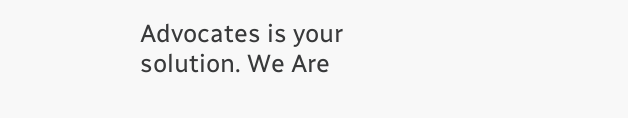Advocates is your solution. We Are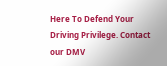Here To Defend Your Driving Privilege. Contact our DMV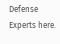Defense Experts here.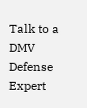Talk to a DMV Defense Expert